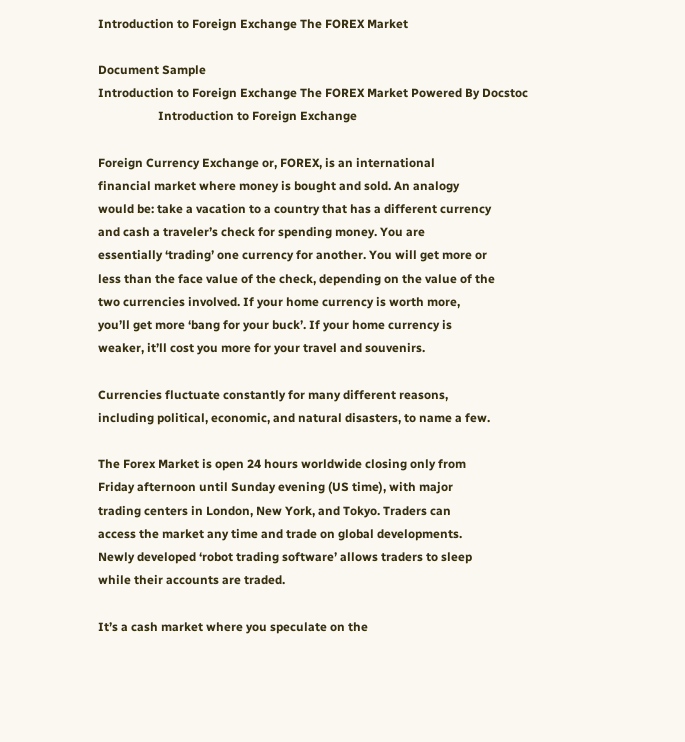Introduction to Foreign Exchange The FOREX Market

Document Sample
Introduction to Foreign Exchange The FOREX Market Powered By Docstoc
                    Introduction to Foreign Exchange

Foreign Currency Exchange or, FOREX, is an international
financial market where money is bought and sold. An analogy
would be: take a vacation to a country that has a different currency
and cash a traveler’s check for spending money. You are
essentially ‘trading’ one currency for another. You will get more or
less than the face value of the check, depending on the value of the
two currencies involved. If your home currency is worth more,
you’ll get more ‘bang for your buck’. If your home currency is
weaker, it’ll cost you more for your travel and souvenirs.

Currencies fluctuate constantly for many different reasons,
including political, economic, and natural disasters, to name a few.

The Forex Market is open 24 hours worldwide closing only from
Friday afternoon until Sunday evening (US time), with major
trading centers in London, New York, and Tokyo. Traders can
access the market any time and trade on global developments.
Newly developed ‘robot trading software’ allows traders to sleep
while their accounts are traded.

It’s a cash market where you speculate on the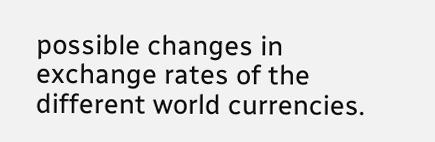possible changes in
exchange rates of the different world currencies.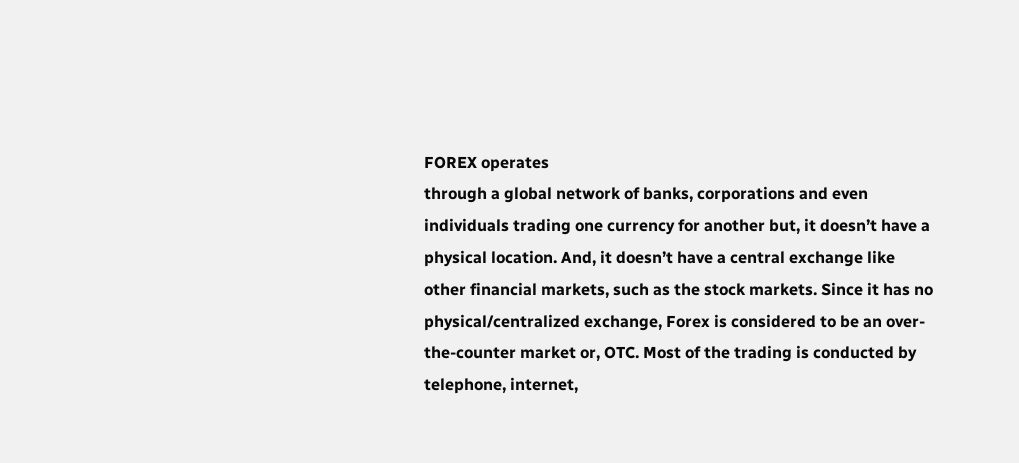FOREX operates
through a global network of banks, corporations and even
individuals trading one currency for another but, it doesn’t have a
physical location. And, it doesn’t have a central exchange like
other financial markets, such as the stock markets. Since it has no
physical/centralized exchange, Forex is considered to be an over-
the-counter market or, OTC. Most of the trading is conducted by
telephone, internet,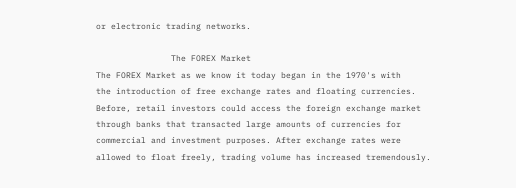or electronic trading networks.

               The FOREX Market
The FOREX Market as we know it today began in the 1970's with
the introduction of free exchange rates and floating currencies.
Before, retail investors could access the foreign exchange market
through banks that transacted large amounts of currencies for
commercial and investment purposes. After exchange rates were
allowed to float freely, trading volume has increased tremendously.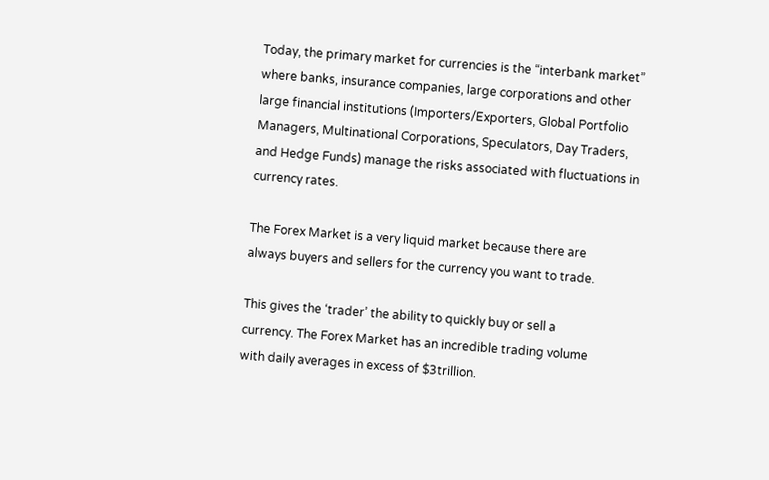Today, the primary market for currencies is the “interbank market”
where banks, insurance companies, large corporations and other
large financial institutions (Importers/Exporters, Global Portfolio
Managers, Multinational Corporations, Speculators, Day Traders,
and Hedge Funds) manage the risks associated with fluctuations in
currency rates.

The Forex Market is a very liquid market because there are
always buyers and sellers for the currency you want to trade.

This gives the ‘trader’ the ability to quickly buy or sell a
currency. The Forex Market has an incredible trading volume
with daily averages in excess of $3trillion.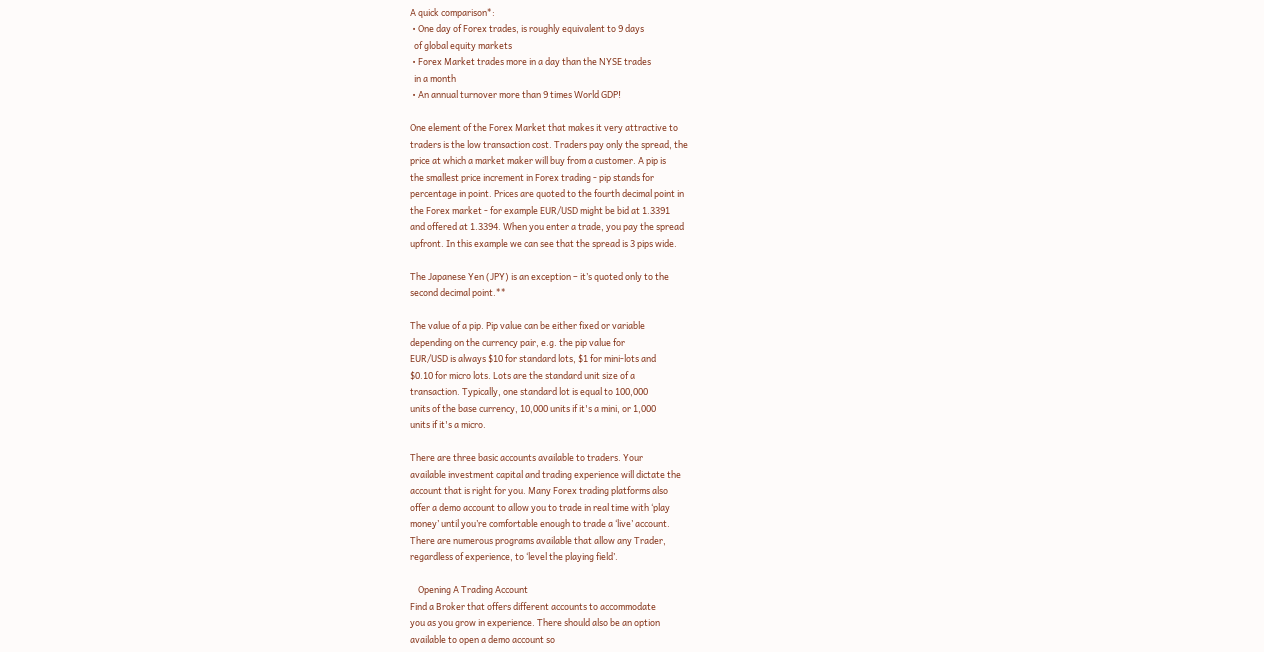A quick comparison*:
 • One day of Forex trades, is roughly equivalent to 9 days
  of global equity markets
 • Forex Market trades more in a day than the NYSE trades
  in a month
 • An annual turnover more than 9 times World GDP!

One element of the Forex Market that makes it very attractive to
traders is the low transaction cost. Traders pay only the spread, the
price at which a market maker will buy from a customer. A pip is
the smallest price increment in Forex trading - pip stands for
percentage in point. Prices are quoted to the fourth decimal point in
the Forex market - for example EUR/USD might be bid at 1.3391
and offered at 1.3394. When you enter a trade, you pay the spread
upfront. In this example we can see that the spread is 3 pips wide.

The Japanese Yen (JPY) is an exception – it’s quoted only to the
second decimal point.**

The value of a pip. Pip value can be either fixed or variable
depending on the currency pair, e.g. the pip value for
EUR/USD is always $10 for standard lots, $1 for mini-lots and
$0.10 for micro lots. Lots are the standard unit size of a
transaction. Typically, one standard lot is equal to 100,000
units of the base currency, 10,000 units if it's a mini, or 1,000
units if it's a micro.

There are three basic accounts available to traders. Your
available investment capital and trading experience will dictate the
account that is right for you. Many Forex trading platforms also
offer a demo account to allow you to trade in real time with ‘play
money’ until you’re comfortable enough to trade a ‘live’ account.
There are numerous programs available that allow any Trader,
regardless of experience, to ‘level the playing field’.

    Opening A Trading Account
Find a Broker that offers different accounts to accommodate
you as you grow in experience. There should also be an option
available to open a demo account so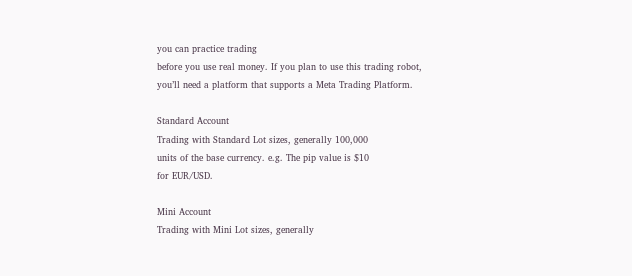you can practice trading
before you use real money. If you plan to use this trading robot,
you’ll need a platform that supports a Meta Trading Platform.

Standard Account
Trading with Standard Lot sizes, generally 100,000
units of the base currency. e.g. The pip value is $10
for EUR/USD.

Mini Account
Trading with Mini Lot sizes, generally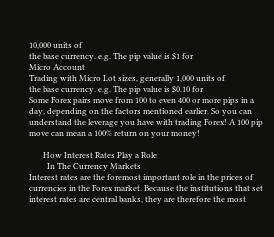10,000 units of
the base currency. e.g. The pip value is $1 for
Micro Account
Trading with Micro Lot sizes, generally 1,000 units of
the base currency. e.g. The pip value is $0.10 for
Some Forex pairs move from 100 to even 400 or more pips in a
day, depending on the factors mentioned earlier. So you can
understand the leverage you have with trading Forex! A 100 pip
move can mean a 100% return on your money!

       How Interest Rates Play a Role
         In The Currency Markets
Interest rates are the foremost important role in the prices of
currencies in the Forex market. Because the institutions that set
interest rates are central banks, they are therefore the most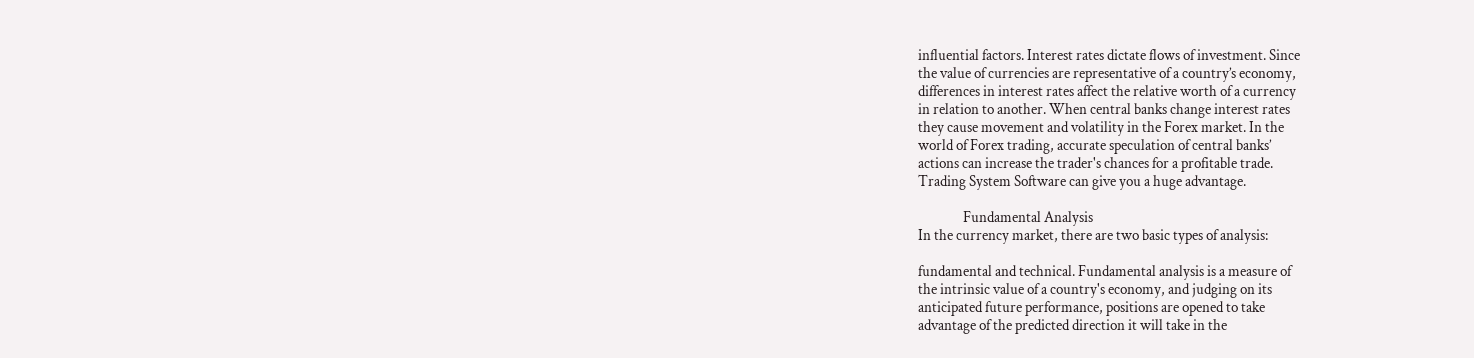influential factors. Interest rates dictate flows of investment. Since
the value of currencies are representative of a country’s economy,
differences in interest rates affect the relative worth of a currency
in relation to another. When central banks change interest rates
they cause movement and volatility in the Forex market. In the
world of Forex trading, accurate speculation of central banks’
actions can increase the trader's chances for a profitable trade.
Trading System Software can give you a huge advantage.

               Fundamental Analysis
In the currency market, there are two basic types of analysis:

fundamental and technical. Fundamental analysis is a measure of
the intrinsic value of a country's economy, and judging on its
anticipated future performance, positions are opened to take
advantage of the predicted direction it will take in the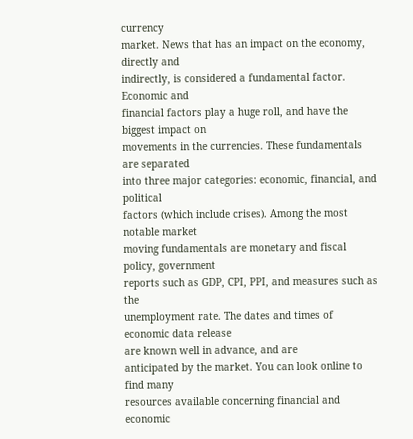currency
market. News that has an impact on the economy, directly and
indirectly, is considered a fundamental factor. Economic and
financial factors play a huge roll, and have the biggest impact on
movements in the currencies. These fundamentals are separated
into three major categories: economic, financial, and political
factors (which include crises). Among the most notable market
moving fundamentals are monetary and fiscal policy, government
reports such as GDP, CPI, PPI, and measures such as the
unemployment rate. The dates and times of economic data release
are known well in advance, and are
anticipated by the market. You can look online to find many
resources available concerning financial and economic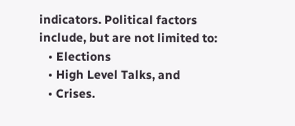indicators. Political factors include, but are not limited to:
   • Elections
   • High Level Talks, and
   • Crises.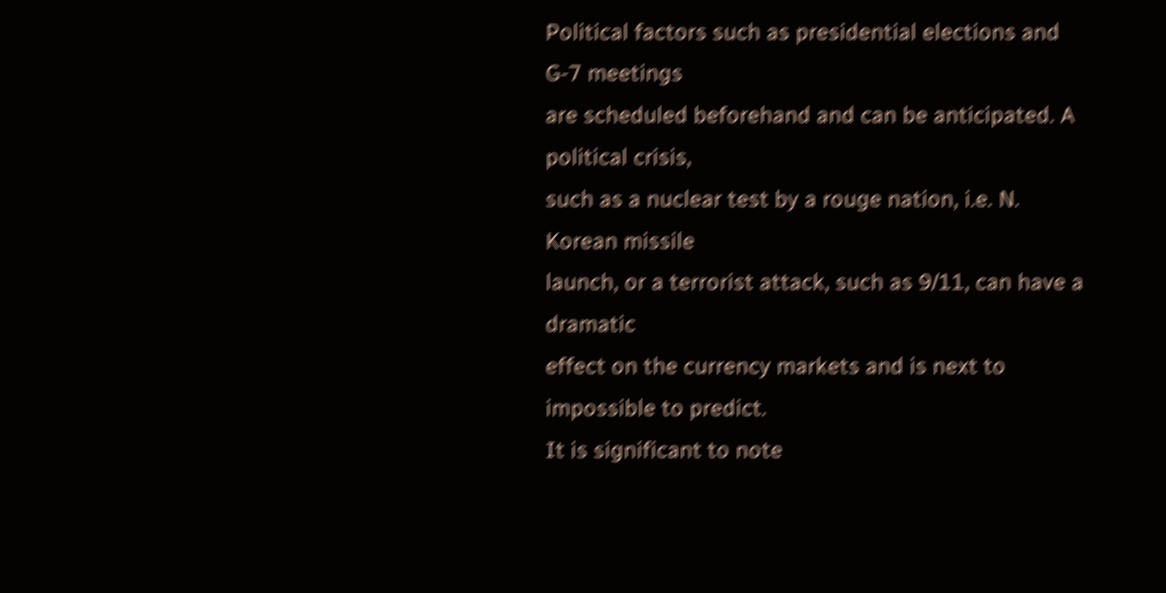Political factors such as presidential elections and G-7 meetings
are scheduled beforehand and can be anticipated. A political crisis,
such as a nuclear test by a rouge nation, i.e. N. Korean missile
launch, or a terrorist attack, such as 9/11, can have a dramatic
effect on the currency markets and is next to impossible to predict.
It is significant to note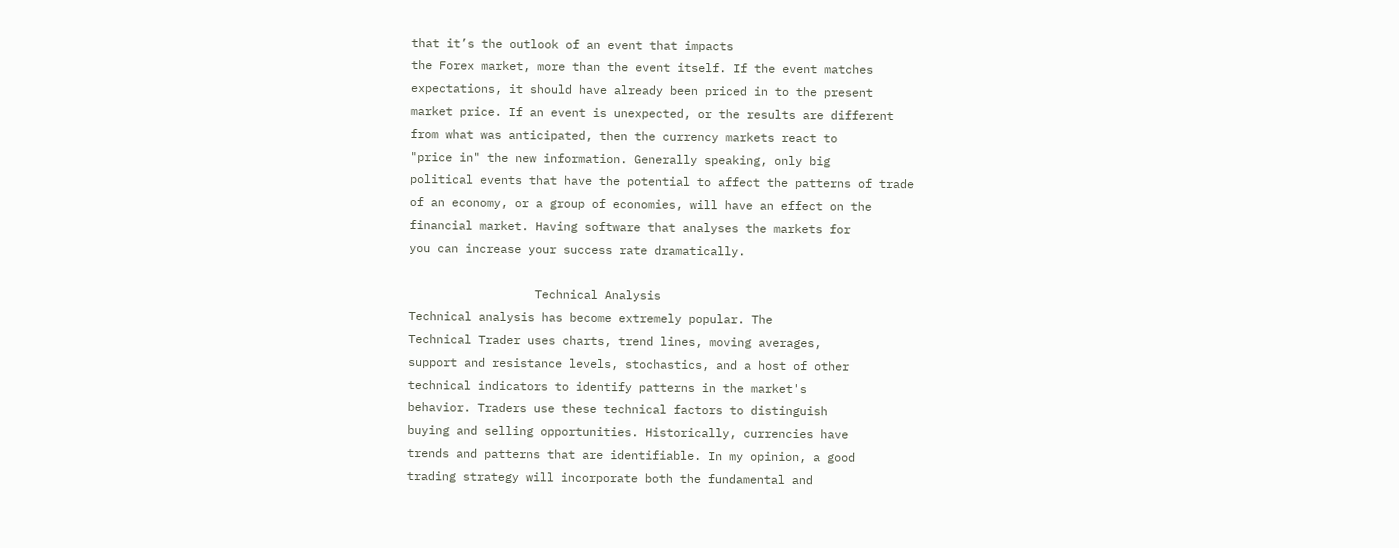that it’s the outlook of an event that impacts
the Forex market, more than the event itself. If the event matches
expectations, it should have already been priced in to the present
market price. If an event is unexpected, or the results are different
from what was anticipated, then the currency markets react to
"price in" the new information. Generally speaking, only big
political events that have the potential to affect the patterns of trade
of an economy, or a group of economies, will have an effect on the
financial market. Having software that analyses the markets for
you can increase your success rate dramatically.

                  Technical Analysis
Technical analysis has become extremely popular. The
Technical Trader uses charts, trend lines, moving averages,
support and resistance levels, stochastics, and a host of other
technical indicators to identify patterns in the market's
behavior. Traders use these technical factors to distinguish
buying and selling opportunities. Historically, currencies have
trends and patterns that are identifiable. In my opinion, a good
trading strategy will incorporate both the fundamental and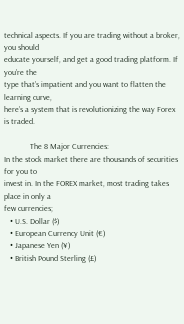technical aspects. If you are trading without a broker, you should
educate yourself, and get a good trading platform. If you’re the
type that’s impatient and you want to flatten the learning curve,
here’s a system that is revolutionizing the way Forex is traded.

             The 8 Major Currencies:
In the stock market there are thousands of securities for you to
invest in. In the FOREX market, most trading takes place in only a
few currencies;
   • U.S. Dollar ($)
   • European Currency Unit (€)
   • Japanese Yen (¥)
   • British Pound Sterling (£)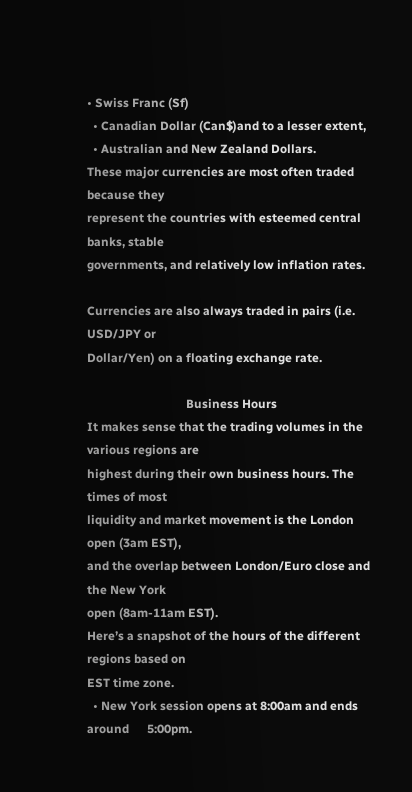• Swiss Franc (Sf)
  • Canadian Dollar (Can$)and to a lesser extent,
  • Australian and New Zealand Dollars.
These major currencies are most often traded because they
represent the countries with esteemed central banks, stable
governments, and relatively low inflation rates.

Currencies are also always traded in pairs (i.e. USD/JPY or
Dollar/Yen) on a floating exchange rate.

                                 Business Hours
It makes sense that the trading volumes in the various regions are
highest during their own business hours. The times of most
liquidity and market movement is the London open (3am EST),
and the overlap between London/Euro close and the New York
open (8am-11am EST).
Here’s a snapshot of the hours of the different regions based on
EST time zone.
  • New York session opens at 8:00am and ends around      5:00pm.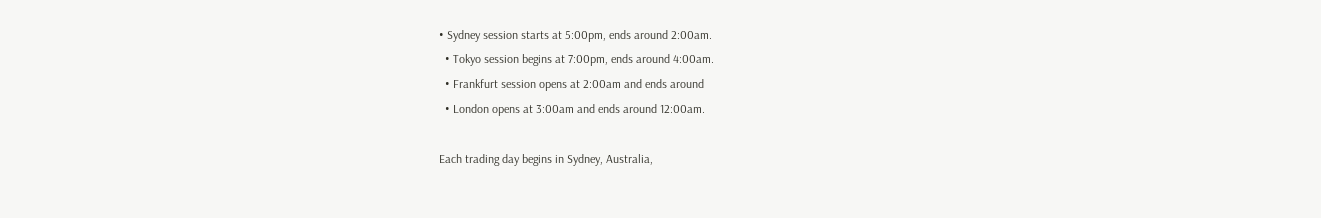• Sydney session starts at 5:00pm, ends around 2:00am.
  • Tokyo session begins at 7:00pm, ends around 4:00am.
  • Frankfurt session opens at 2:00am and ends around
  • London opens at 3:00am and ends around 12:00am.

Each trading day begins in Sydney, Australia,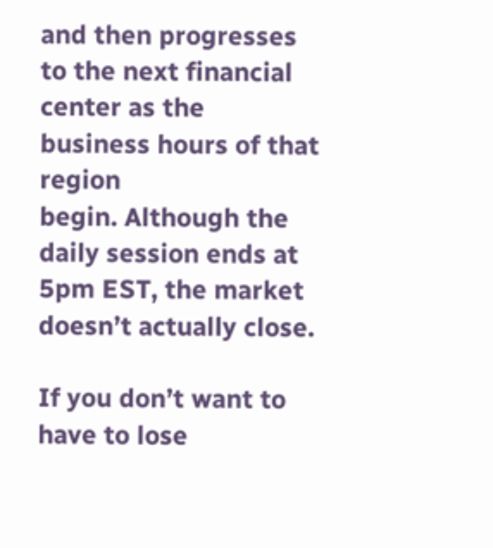and then progresses
to the next financial center as the business hours of that region
begin. Although the daily session ends at 5pm EST, the market
doesn’t actually close.

If you don’t want to have to lose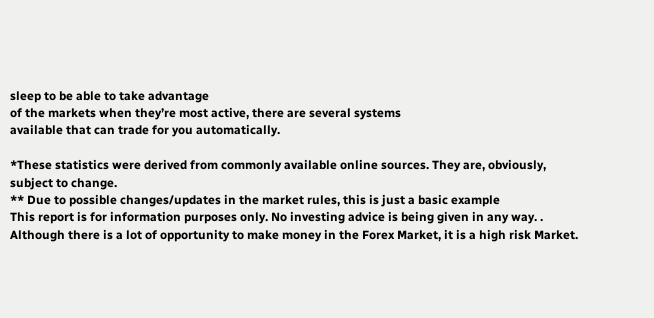sleep to be able to take advantage
of the markets when they’re most active, there are several systems
available that can trade for you automatically.

*These statistics were derived from commonly available online sources. They are, obviously,
subject to change.
** Due to possible changes/updates in the market rules, this is just a basic example
This report is for information purposes only. No investing advice is being given in any way. .
Although there is a lot of opportunity to make money in the Forex Market, it is a high risk Market.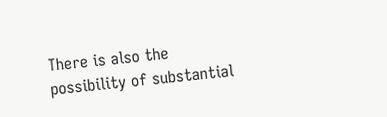There is also the possibility of substantial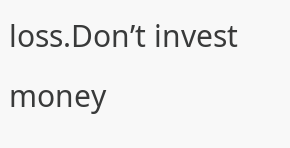loss.Don’t invest money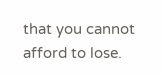that you cannot afford to lose.